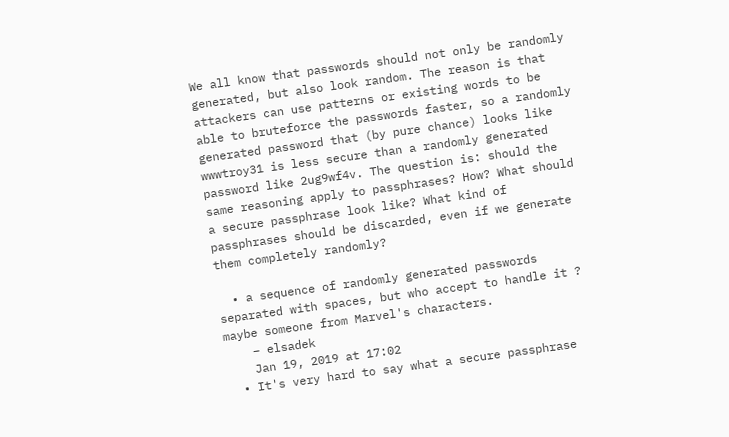We all know that passwords should not only be randomly generated, but also look random. The reason is that attackers can use patterns or existing words to be able to bruteforce the passwords faster, so a randomly generated password that (by pure chance) looks like wwwtroy31 is less secure than a randomly generated password like 2ug9wf4v. The question is: should the same reasoning apply to passphrases? How? What should a secure passphrase look like? What kind of passphrases should be discarded, even if we generate them completely randomly?

  • a sequence of randomly generated passwords separated with spaces, but who accept to handle it ? maybe someone from Marvel's characters.
    – elsadek
    Jan 19, 2019 at 17:02
  • It's very hard to say what a secure passphrase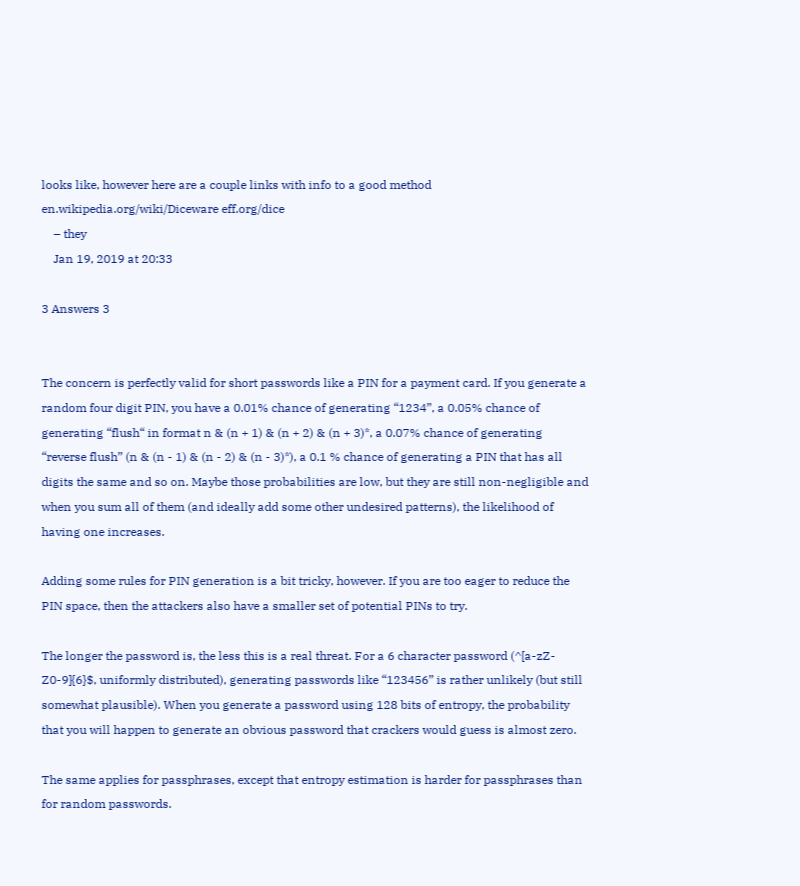looks like, however here are a couple links with info to a good method en.wikipedia.org/wiki/Diceware eff.org/dice
    – they
    Jan 19, 2019 at 20:33

3 Answers 3


The concern is perfectly valid for short passwords like a PIN for a payment card. If you generate a random four digit PIN, you have a 0.01% chance of generating “1234”, a 0.05% chance of generating “flush“ in format n & (n + 1) & (n + 2) & (n + 3)*, a 0.07% chance of generating “reverse flush” (n & (n - 1) & (n - 2) & (n - 3)*), a 0.1 % chance of generating a PIN that has all digits the same and so on. Maybe those probabilities are low, but they are still non-negligible and when you sum all of them (and ideally add some other undesired patterns), the likelihood of having one increases.

Adding some rules for PIN generation is a bit tricky, however. If you are too eager to reduce the PIN space, then the attackers also have a smaller set of potential PINs to try.

The longer the password is, the less this is a real threat. For a 6 character password (^[a-zZ-Z0-9]{6}$, uniformly distributed), generating passwords like “123456” is rather unlikely (but still somewhat plausible). When you generate a password using 128 bits of entropy, the probability that you will happen to generate an obvious password that crackers would guess is almost zero.

The same applies for passphrases, except that entropy estimation is harder for passphrases than for random passwords.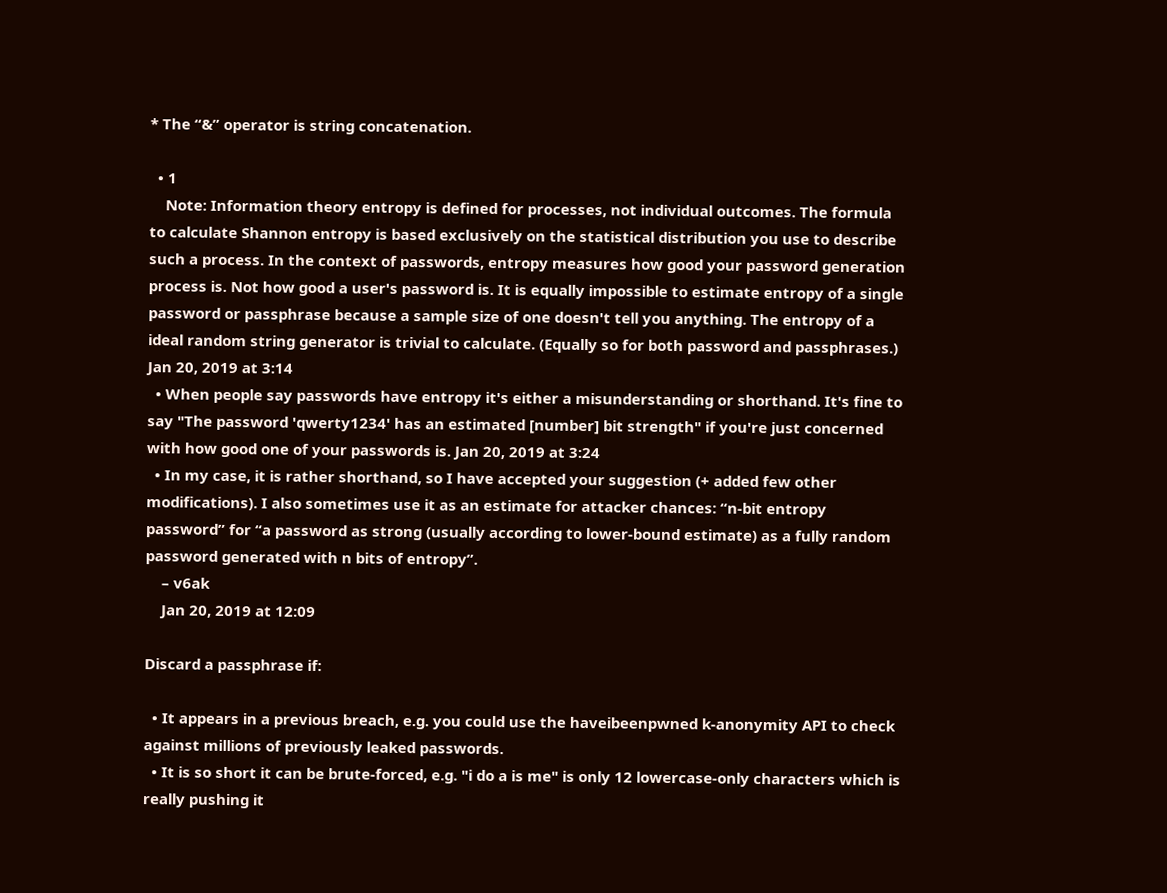* The “&” operator is string concatenation.

  • 1
    Note: Information theory entropy is defined for processes, not individual outcomes. The formula to calculate Shannon entropy is based exclusively on the statistical distribution you use to describe such a process. In the context of passwords, entropy measures how good your password generation process is. Not how good a user's password is. It is equally impossible to estimate entropy of a single password or passphrase because a sample size of one doesn't tell you anything. The entropy of a ideal random string generator is trivial to calculate. (Equally so for both password and passphrases.) Jan 20, 2019 at 3:14
  • When people say passwords have entropy it's either a misunderstanding or shorthand. It's fine to say "The password 'qwerty1234' has an estimated [number] bit strength" if you're just concerned with how good one of your passwords is. Jan 20, 2019 at 3:24
  • In my case, it is rather shorthand, so I have accepted your suggestion (+ added few other modifications). I also sometimes use it as an estimate for attacker chances: “n-bit entropy password” for “a password as strong (usually according to lower-bound estimate) as a fully random password generated with n bits of entropy”.
    – v6ak
    Jan 20, 2019 at 12:09

Discard a passphrase if:

  • It appears in a previous breach, e.g. you could use the haveibeenpwned k-anonymity API to check against millions of previously leaked passwords.
  • It is so short it can be brute-forced, e.g. "i do a is me" is only 12 lowercase-only characters which is really pushing it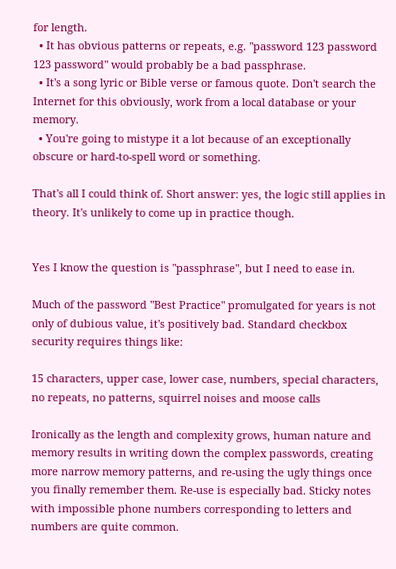for length.
  • It has obvious patterns or repeats, e.g. "password 123 password 123 password" would probably be a bad passphrase.
  • It's a song lyric or Bible verse or famous quote. Don't search the Internet for this obviously, work from a local database or your memory.
  • You're going to mistype it a lot because of an exceptionally obscure or hard-to-spell word or something.

That's all I could think of. Short answer: yes, the logic still applies in theory. It's unlikely to come up in practice though.


Yes I know the question is "passphrase", but I need to ease in.

Much of the password "Best Practice" promulgated for years is not only of dubious value, it's positively bad. Standard checkbox security requires things like:

15 characters, upper case, lower case, numbers, special characters, no repeats, no patterns, squirrel noises and moose calls

Ironically as the length and complexity grows, human nature and memory results in writing down the complex passwords, creating more narrow memory patterns, and re-using the ugly things once you finally remember them. Re-use is especially bad. Sticky notes with impossible phone numbers corresponding to letters and numbers are quite common.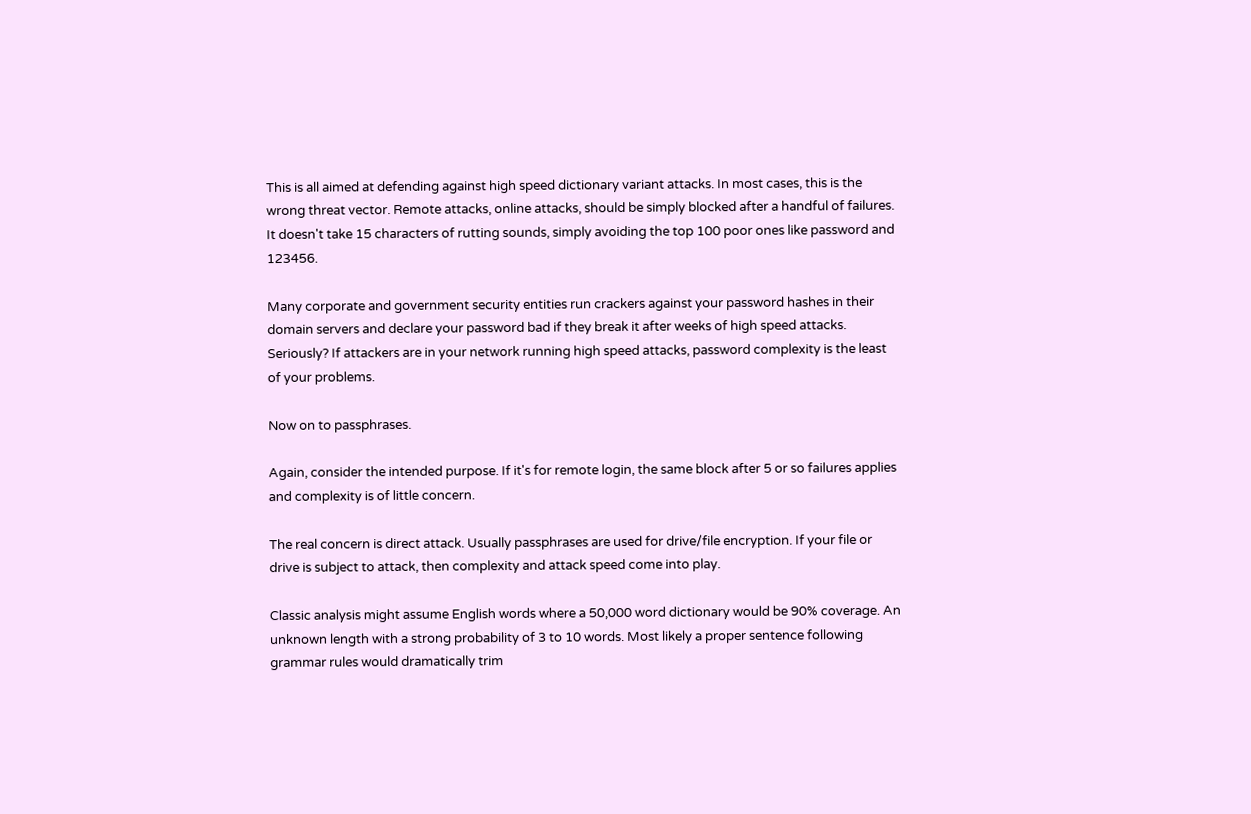This is all aimed at defending against high speed dictionary variant attacks. In most cases, this is the wrong threat vector. Remote attacks, online attacks, should be simply blocked after a handful of failures. It doesn't take 15 characters of rutting sounds, simply avoiding the top 100 poor ones like password and 123456.

Many corporate and government security entities run crackers against your password hashes in their domain servers and declare your password bad if they break it after weeks of high speed attacks. Seriously? If attackers are in your network running high speed attacks, password complexity is the least of your problems.

Now on to passphrases.

Again, consider the intended purpose. If it's for remote login, the same block after 5 or so failures applies and complexity is of little concern.

The real concern is direct attack. Usually passphrases are used for drive/file encryption. If your file or drive is subject to attack, then complexity and attack speed come into play.

Classic analysis might assume English words where a 50,000 word dictionary would be 90% coverage. An unknown length with a strong probability of 3 to 10 words. Most likely a proper sentence following grammar rules would dramatically trim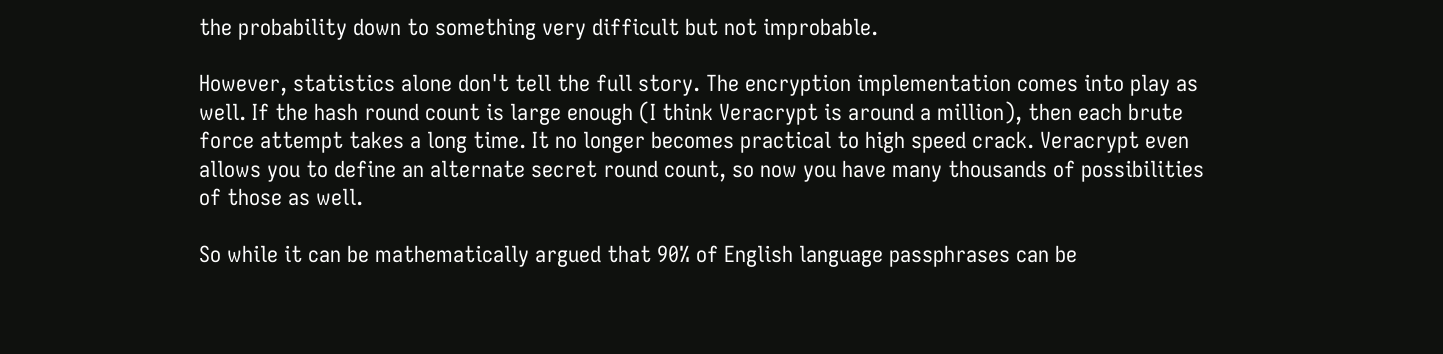the probability down to something very difficult but not improbable.

However, statistics alone don't tell the full story. The encryption implementation comes into play as well. If the hash round count is large enough (I think Veracrypt is around a million), then each brute force attempt takes a long time. It no longer becomes practical to high speed crack. Veracrypt even allows you to define an alternate secret round count, so now you have many thousands of possibilities of those as well.

So while it can be mathematically argued that 90% of English language passphrases can be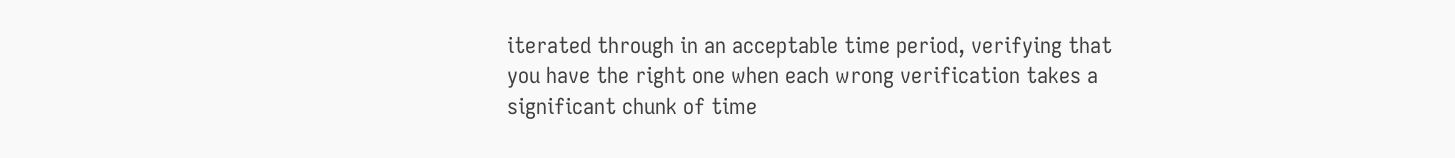iterated through in an acceptable time period, verifying that you have the right one when each wrong verification takes a significant chunk of time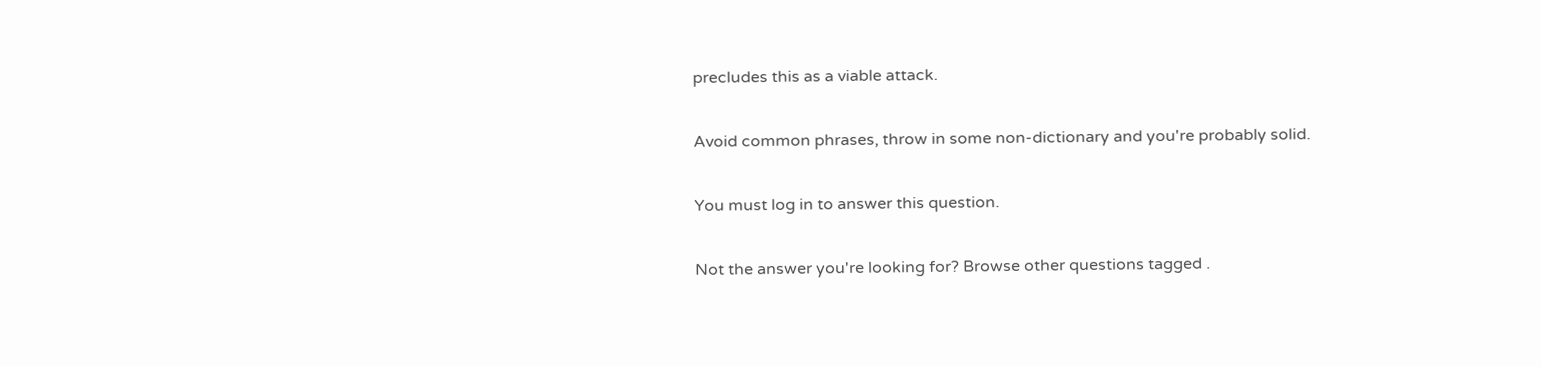precludes this as a viable attack.

Avoid common phrases, throw in some non-dictionary and you're probably solid.

You must log in to answer this question.

Not the answer you're looking for? Browse other questions tagged .